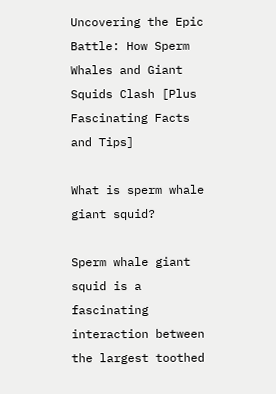Uncovering the Epic Battle: How Sperm Whales and Giant Squids Clash [Plus Fascinating Facts and Tips]

What is sperm whale giant squid?

Sperm whale giant squid is a fascinating interaction between the largest toothed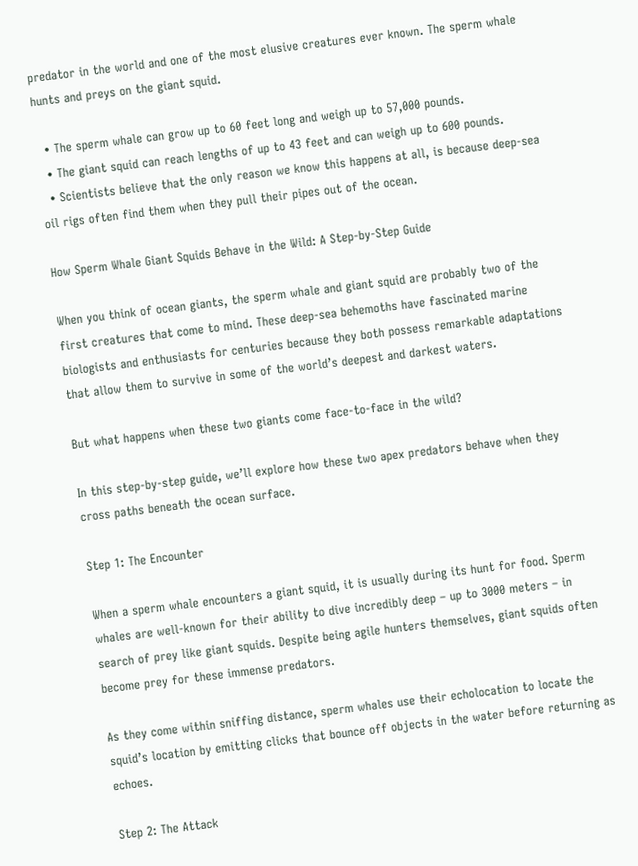predator in the world and one of the most elusive creatures ever known. The sperm whale hunts and preys on the giant squid.

  • The sperm whale can grow up to 60 feet long and weigh up to 57,000 pounds.
  • The giant squid can reach lengths of up to 43 feet and can weigh up to 600 pounds.
  • Scientists believe that the only reason we know this happens at all, is because deep-sea oil rigs often find them when they pull their pipes out of the ocean.

How Sperm Whale Giant Squids Behave in the Wild: A Step-by-Step Guide

When you think of ocean giants, the sperm whale and giant squid are probably two of the first creatures that come to mind. These deep-sea behemoths have fascinated marine biologists and enthusiasts for centuries because they both possess remarkable adaptations that allow them to survive in some of the world’s deepest and darkest waters.

But what happens when these two giants come face-to-face in the wild?

In this step-by-step guide, we’ll explore how these two apex predators behave when they cross paths beneath the ocean surface.

Step 1: The Encounter

When a sperm whale encounters a giant squid, it is usually during its hunt for food. Sperm whales are well-known for their ability to dive incredibly deep – up to 3000 meters – in search of prey like giant squids. Despite being agile hunters themselves, giant squids often become prey for these immense predators.

As they come within sniffing distance, sperm whales use their echolocation to locate the squid’s location by emitting clicks that bounce off objects in the water before returning as echoes.

Step 2: The Attack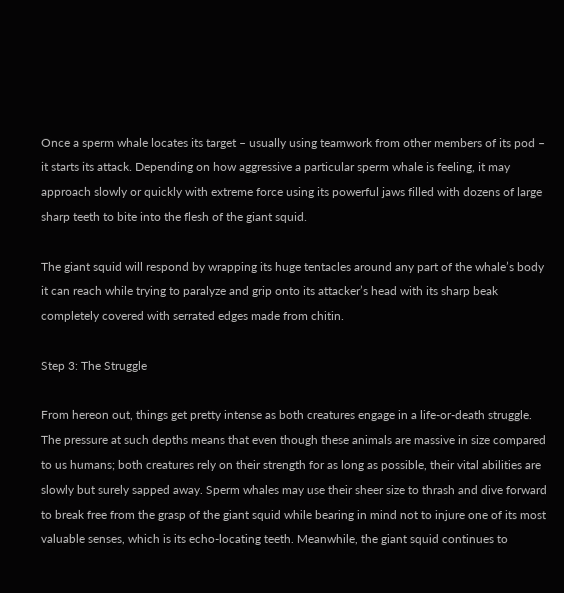Once a sperm whale locates its target – usually using teamwork from other members of its pod – it starts its attack. Depending on how aggressive a particular sperm whale is feeling, it may approach slowly or quickly with extreme force using its powerful jaws filled with dozens of large sharp teeth to bite into the flesh of the giant squid.

The giant squid will respond by wrapping its huge tentacles around any part of the whale’s body it can reach while trying to paralyze and grip onto its attacker’s head with its sharp beak completely covered with serrated edges made from chitin.

Step 3: The Struggle

From hereon out, things get pretty intense as both creatures engage in a life-or-death struggle. The pressure at such depths means that even though these animals are massive in size compared to us humans; both creatures rely on their strength for as long as possible, their vital abilities are slowly but surely sapped away. Sperm whales may use their sheer size to thrash and dive forward to break free from the grasp of the giant squid while bearing in mind not to injure one of its most valuable senses, which is its echo-locating teeth. Meanwhile, the giant squid continues to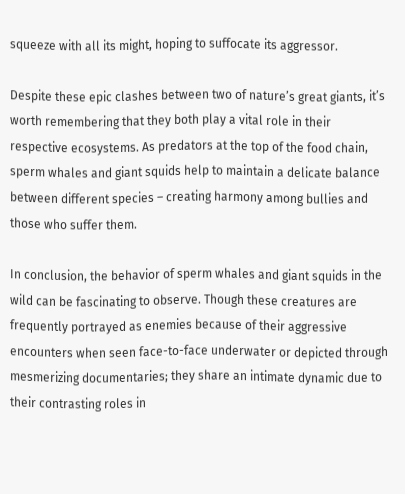squeeze with all its might, hoping to suffocate its aggressor.

Despite these epic clashes between two of nature’s great giants, it’s worth remembering that they both play a vital role in their respective ecosystems. As predators at the top of the food chain, sperm whales and giant squids help to maintain a delicate balance between different species – creating harmony among bullies and those who suffer them.

In conclusion, the behavior of sperm whales and giant squids in the wild can be fascinating to observe. Though these creatures are frequently portrayed as enemies because of their aggressive encounters when seen face-to-face underwater or depicted through mesmerizing documentaries; they share an intimate dynamic due to their contrasting roles in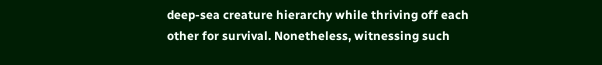deep-sea creature hierarchy while thriving off each other for survival. Nonetheless, witnessing such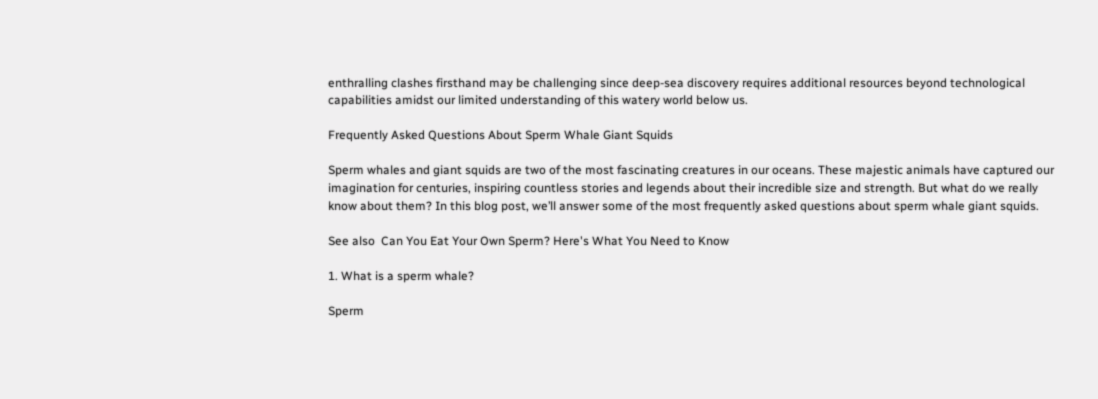enthralling clashes firsthand may be challenging since deep-sea discovery requires additional resources beyond technological capabilities amidst our limited understanding of this watery world below us.

Frequently Asked Questions About Sperm Whale Giant Squids

Sperm whales and giant squids are two of the most fascinating creatures in our oceans. These majestic animals have captured our imagination for centuries, inspiring countless stories and legends about their incredible size and strength. But what do we really know about them? In this blog post, we’ll answer some of the most frequently asked questions about sperm whale giant squids.

See also  Can You Eat Your Own Sperm? Here's What You Need to Know

1. What is a sperm whale?

Sperm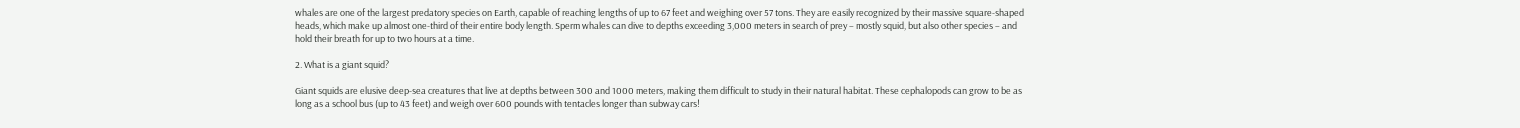whales are one of the largest predatory species on Earth, capable of reaching lengths of up to 67 feet and weighing over 57 tons. They are easily recognized by their massive square-shaped heads, which make up almost one-third of their entire body length. Sperm whales can dive to depths exceeding 3,000 meters in search of prey – mostly squid, but also other species – and hold their breath for up to two hours at a time.

2. What is a giant squid?

Giant squids are elusive deep-sea creatures that live at depths between 300 and 1000 meters, making them difficult to study in their natural habitat. These cephalopods can grow to be as long as a school bus (up to 43 feet) and weigh over 600 pounds with tentacles longer than subway cars!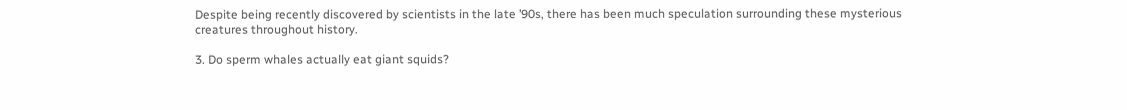Despite being recently discovered by scientists in the late ’90s, there has been much speculation surrounding these mysterious creatures throughout history.

3. Do sperm whales actually eat giant squids?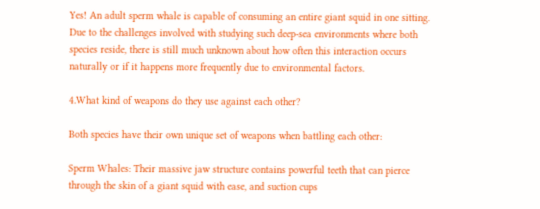Yes! An adult sperm whale is capable of consuming an entire giant squid in one sitting. Due to the challenges involved with studying such deep-sea environments where both species reside, there is still much unknown about how often this interaction occurs naturally or if it happens more frequently due to environmental factors.

4.What kind of weapons do they use against each other?

Both species have their own unique set of weapons when battling each other:

Sperm Whales: Their massive jaw structure contains powerful teeth that can pierce through the skin of a giant squid with ease, and suction cups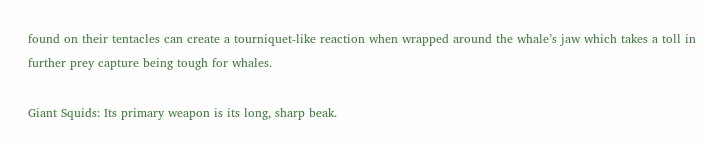found on their tentacles can create a tourniquet-like reaction when wrapped around the whale’s jaw which takes a toll in further prey capture being tough for whales.

Giant Squids: Its primary weapon is its long, sharp beak.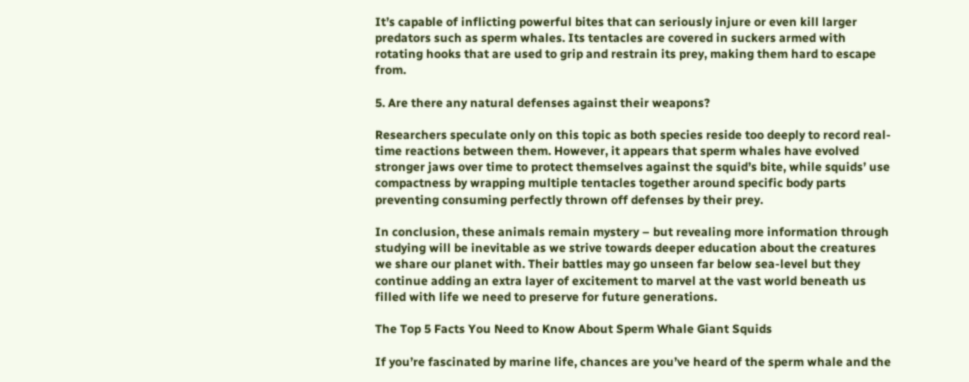It’s capable of inflicting powerful bites that can seriously injure or even kill larger predators such as sperm whales. Its tentacles are covered in suckers armed with rotating hooks that are used to grip and restrain its prey, making them hard to escape from.

5. Are there any natural defenses against their weapons?

Researchers speculate only on this topic as both species reside too deeply to record real-time reactions between them. However, it appears that sperm whales have evolved stronger jaws over time to protect themselves against the squid’s bite, while squids’ use compactness by wrapping multiple tentacles together around specific body parts preventing consuming perfectly thrown off defenses by their prey.

In conclusion, these animals remain mystery – but revealing more information through studying will be inevitable as we strive towards deeper education about the creatures we share our planet with. Their battles may go unseen far below sea-level but they continue adding an extra layer of excitement to marvel at the vast world beneath us filled with life we need to preserve for future generations.

The Top 5 Facts You Need to Know About Sperm Whale Giant Squids

If you’re fascinated by marine life, chances are you’ve heard of the sperm whale and the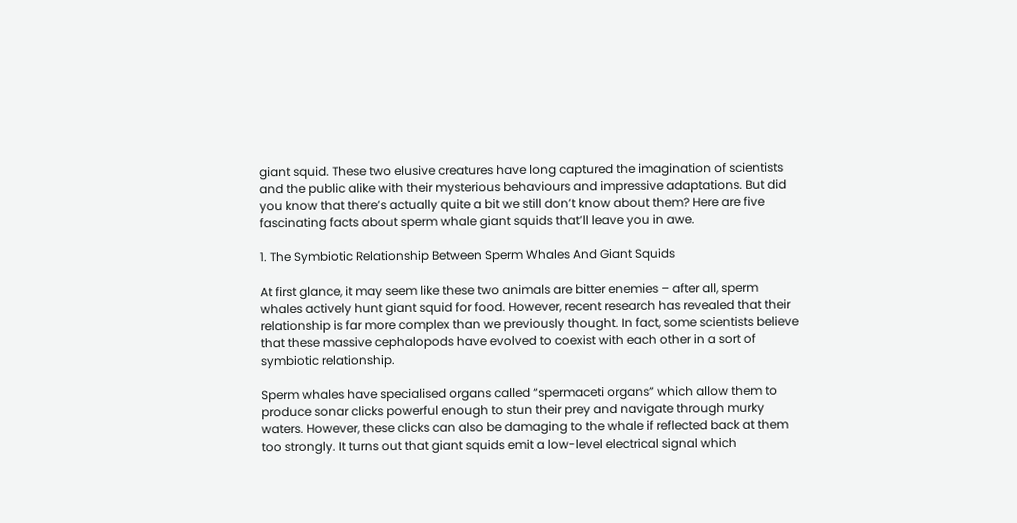giant squid. These two elusive creatures have long captured the imagination of scientists and the public alike with their mysterious behaviours and impressive adaptations. But did you know that there’s actually quite a bit we still don’t know about them? Here are five fascinating facts about sperm whale giant squids that’ll leave you in awe.

1. The Symbiotic Relationship Between Sperm Whales And Giant Squids

At first glance, it may seem like these two animals are bitter enemies – after all, sperm whales actively hunt giant squid for food. However, recent research has revealed that their relationship is far more complex than we previously thought. In fact, some scientists believe that these massive cephalopods have evolved to coexist with each other in a sort of symbiotic relationship.

Sperm whales have specialised organs called “spermaceti organs” which allow them to produce sonar clicks powerful enough to stun their prey and navigate through murky waters. However, these clicks can also be damaging to the whale if reflected back at them too strongly. It turns out that giant squids emit a low-level electrical signal which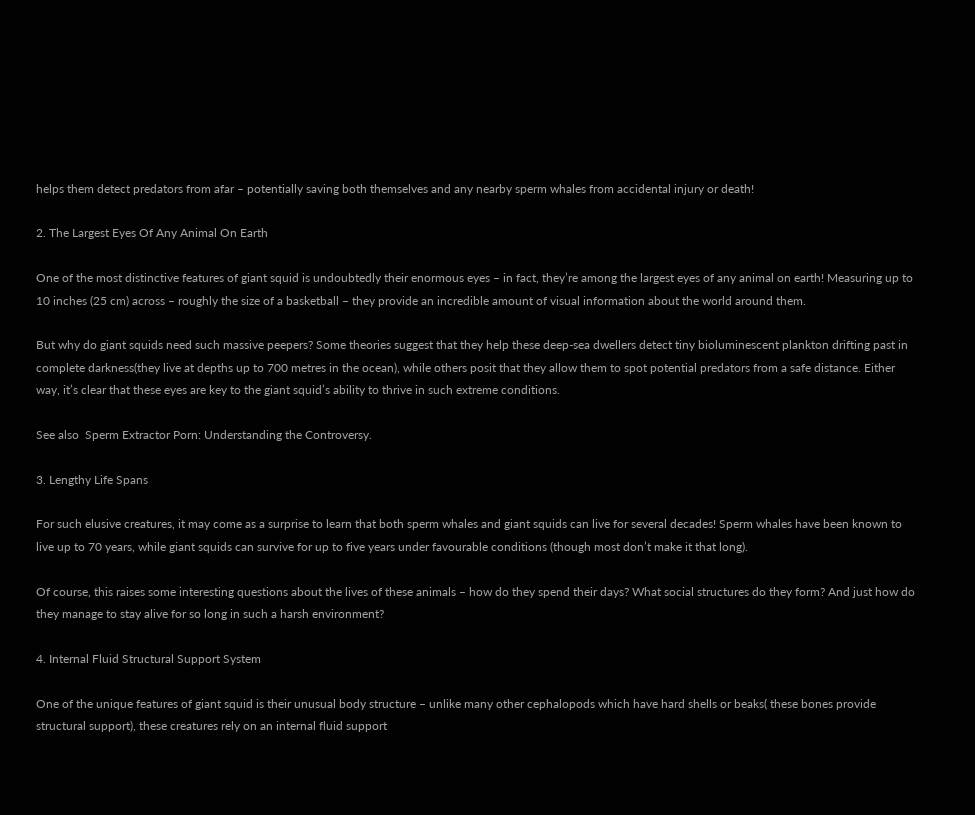helps them detect predators from afar – potentially saving both themselves and any nearby sperm whales from accidental injury or death!

2. The Largest Eyes Of Any Animal On Earth

One of the most distinctive features of giant squid is undoubtedly their enormous eyes – in fact, they’re among the largest eyes of any animal on earth! Measuring up to 10 inches (25 cm) across – roughly the size of a basketball – they provide an incredible amount of visual information about the world around them.

But why do giant squids need such massive peepers? Some theories suggest that they help these deep-sea dwellers detect tiny bioluminescent plankton drifting past in complete darkness(they live at depths up to 700 metres in the ocean), while others posit that they allow them to spot potential predators from a safe distance. Either way, it’s clear that these eyes are key to the giant squid’s ability to thrive in such extreme conditions.

See also  Sperm Extractor Porn: Understanding the Controversy.

3. Lengthy Life Spans

For such elusive creatures, it may come as a surprise to learn that both sperm whales and giant squids can live for several decades! Sperm whales have been known to live up to 70 years, while giant squids can survive for up to five years under favourable conditions (though most don’t make it that long).

Of course, this raises some interesting questions about the lives of these animals – how do they spend their days? What social structures do they form? And just how do they manage to stay alive for so long in such a harsh environment?

4. Internal Fluid Structural Support System

One of the unique features of giant squid is their unusual body structure – unlike many other cephalopods which have hard shells or beaks( these bones provide structural support), these creatures rely on an internal fluid support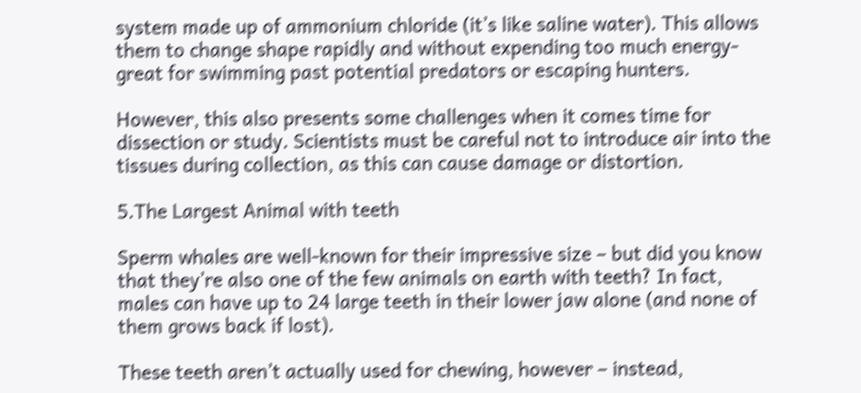system made up of ammonium chloride (it’s like saline water). This allows them to change shape rapidly and without expending too much energy- great for swimming past potential predators or escaping hunters.

However, this also presents some challenges when it comes time for dissection or study. Scientists must be careful not to introduce air into the tissues during collection, as this can cause damage or distortion.

5.The Largest Animal with teeth

Sperm whales are well-known for their impressive size – but did you know that they’re also one of the few animals on earth with teeth? In fact, males can have up to 24 large teeth in their lower jaw alone (and none of them grows back if lost).

These teeth aren’t actually used for chewing, however – instead,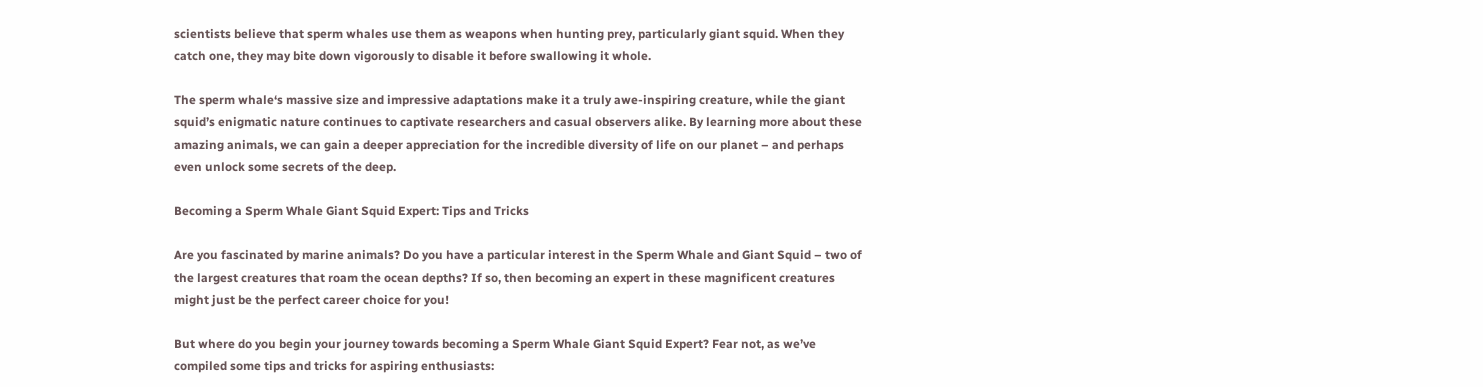scientists believe that sperm whales use them as weapons when hunting prey, particularly giant squid. When they catch one, they may bite down vigorously to disable it before swallowing it whole.

The sperm whale‘s massive size and impressive adaptations make it a truly awe-inspiring creature, while the giant squid’s enigmatic nature continues to captivate researchers and casual observers alike. By learning more about these amazing animals, we can gain a deeper appreciation for the incredible diversity of life on our planet – and perhaps even unlock some secrets of the deep.

Becoming a Sperm Whale Giant Squid Expert: Tips and Tricks

Are you fascinated by marine animals? Do you have a particular interest in the Sperm Whale and Giant Squid – two of the largest creatures that roam the ocean depths? If so, then becoming an expert in these magnificent creatures might just be the perfect career choice for you!

But where do you begin your journey towards becoming a Sperm Whale Giant Squid Expert? Fear not, as we’ve compiled some tips and tricks for aspiring enthusiasts: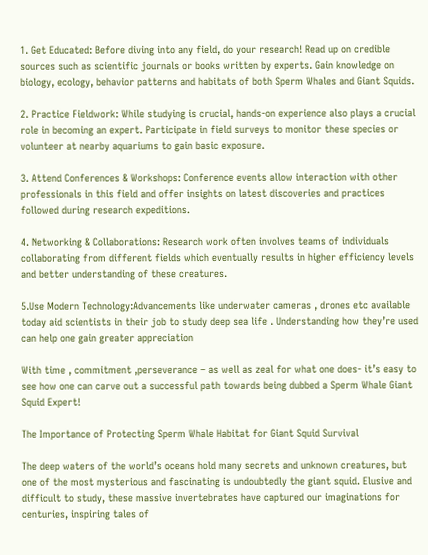1. Get Educated: Before diving into any field, do your research! Read up on credible sources such as scientific journals or books written by experts. Gain knowledge on biology, ecology, behavior patterns and habitats of both Sperm Whales and Giant Squids.

2. Practice Fieldwork: While studying is crucial, hands-on experience also plays a crucial role in becoming an expert. Participate in field surveys to monitor these species or volunteer at nearby aquariums to gain basic exposure.

3. Attend Conferences & Workshops: Conference events allow interaction with other professionals in this field and offer insights on latest discoveries and practices followed during research expeditions.

4. Networking & Collaborations: Research work often involves teams of individuals collaborating from different fields which eventually results in higher efficiency levels and better understanding of these creatures.

5.Use Modern Technology:Advancements like underwater cameras , drones etc available today aid scientists in their job to study deep sea life . Understanding how they’re used can help one gain greater appreciation

With time , commitment ,perseverance – as well as zeal for what one does- it’s easy to see how one can carve out a successful path towards being dubbed a Sperm Whale Giant Squid Expert!

The Importance of Protecting Sperm Whale Habitat for Giant Squid Survival

The deep waters of the world’s oceans hold many secrets and unknown creatures, but one of the most mysterious and fascinating is undoubtedly the giant squid. Elusive and difficult to study, these massive invertebrates have captured our imaginations for centuries, inspiring tales of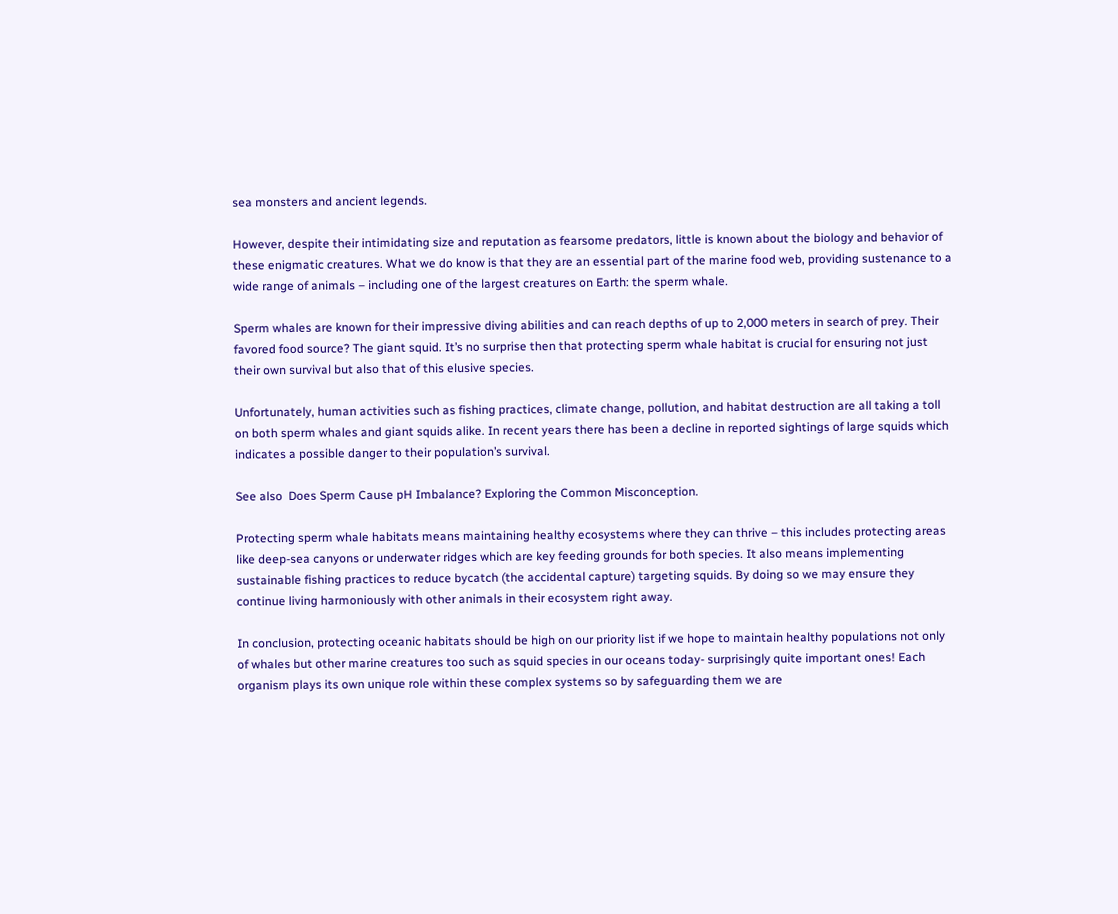sea monsters and ancient legends.

However, despite their intimidating size and reputation as fearsome predators, little is known about the biology and behavior of these enigmatic creatures. What we do know is that they are an essential part of the marine food web, providing sustenance to a wide range of animals – including one of the largest creatures on Earth: the sperm whale.

Sperm whales are known for their impressive diving abilities and can reach depths of up to 2,000 meters in search of prey. Their favored food source? The giant squid. It’s no surprise then that protecting sperm whale habitat is crucial for ensuring not just their own survival but also that of this elusive species.

Unfortunately, human activities such as fishing practices, climate change, pollution, and habitat destruction are all taking a toll on both sperm whales and giant squids alike. In recent years there has been a decline in reported sightings of large squids which indicates a possible danger to their population’s survival.

See also  Does Sperm Cause pH Imbalance? Exploring the Common Misconception.

Protecting sperm whale habitats means maintaining healthy ecosystems where they can thrive – this includes protecting areas like deep-sea canyons or underwater ridges which are key feeding grounds for both species. It also means implementing sustainable fishing practices to reduce bycatch (the accidental capture) targeting squids. By doing so we may ensure they continue living harmoniously with other animals in their ecosystem right away.

In conclusion, protecting oceanic habitats should be high on our priority list if we hope to maintain healthy populations not only of whales but other marine creatures too such as squid species in our oceans today- surprisingly quite important ones! Each organism plays its own unique role within these complex systems so by safeguarding them we are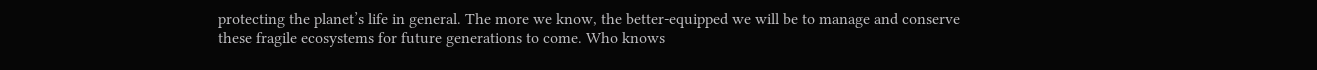protecting the planet’s life in general. The more we know, the better-equipped we will be to manage and conserve these fragile ecosystems for future generations to come. Who knows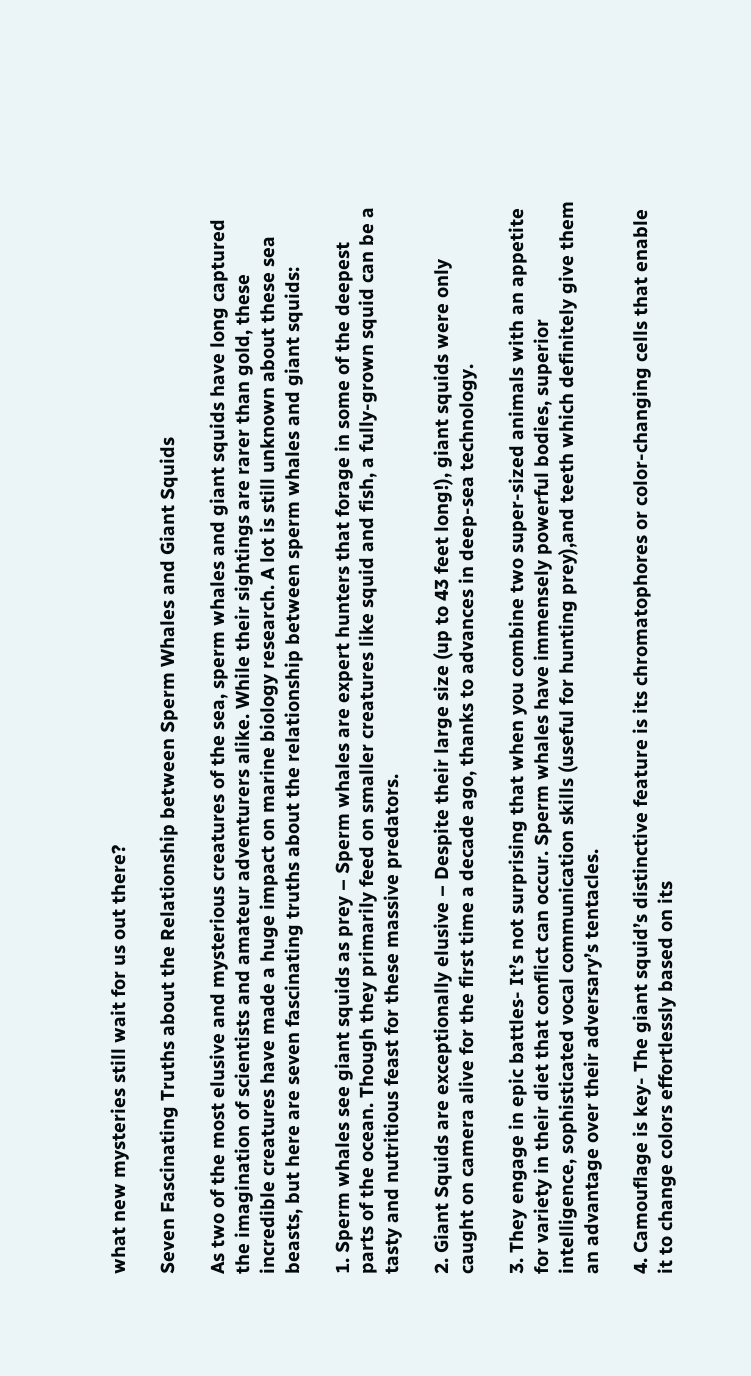what new mysteries still wait for us out there?

Seven Fascinating Truths about the Relationship between Sperm Whales and Giant Squids

As two of the most elusive and mysterious creatures of the sea, sperm whales and giant squids have long captured the imagination of scientists and amateur adventurers alike. While their sightings are rarer than gold, these incredible creatures have made a huge impact on marine biology research. A lot is still unknown about these sea beasts, but here are seven fascinating truths about the relationship between sperm whales and giant squids:

1. Sperm whales see giant squids as prey – Sperm whales are expert hunters that forage in some of the deepest parts of the ocean. Though they primarily feed on smaller creatures like squid and fish, a fully-grown squid can be a tasty and nutritious feast for these massive predators.

2. Giant Squids are exceptionally elusive – Despite their large size (up to 43 feet long!), giant squids were only caught on camera alive for the first time a decade ago, thanks to advances in deep-sea technology.

3. They engage in epic battles- It’s not surprising that when you combine two super-sized animals with an appetite for variety in their diet that conflict can occur. Sperm whales have immensely powerful bodies, superior intelligence, sophisticated vocal communication skills (useful for hunting prey),and teeth which definitely give them an advantage over their adversary’s tentacles.

4. Camouflage is key- The giant squid’s distinctive feature is its chromatophores or color-changing cells that enable it to change colors effortlessly based on its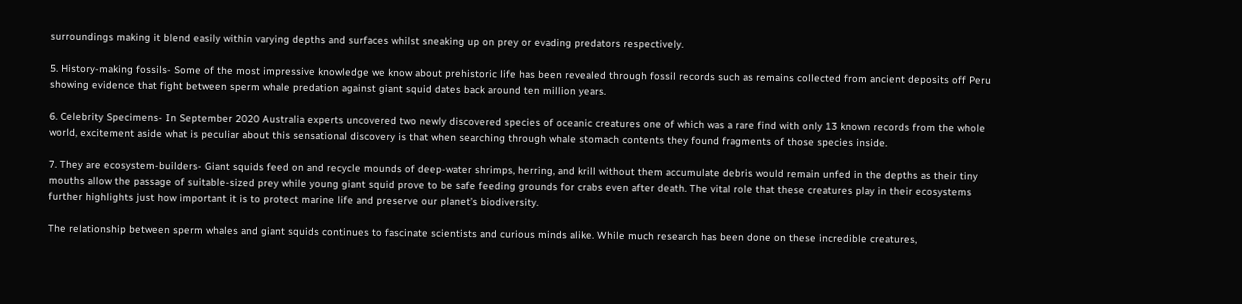surroundings making it blend easily within varying depths and surfaces whilst sneaking up on prey or evading predators respectively.

5. History-making fossils- Some of the most impressive knowledge we know about prehistoric life has been revealed through fossil records such as remains collected from ancient deposits off Peru showing evidence that fight between sperm whale predation against giant squid dates back around ten million years.

6. Celebrity Specimens- In September 2020 Australia experts uncovered two newly discovered species of oceanic creatures one of which was a rare find with only 13 known records from the whole world, excitement aside what is peculiar about this sensational discovery is that when searching through whale stomach contents they found fragments of those species inside.

7. They are ecosystem-builders- Giant squids feed on and recycle mounds of deep-water shrimps, herring, and krill without them accumulate debris would remain unfed in the depths as their tiny mouths allow the passage of suitable-sized prey while young giant squid prove to be safe feeding grounds for crabs even after death. The vital role that these creatures play in their ecosystems further highlights just how important it is to protect marine life and preserve our planet’s biodiversity.

The relationship between sperm whales and giant squids continues to fascinate scientists and curious minds alike. While much research has been done on these incredible creatures,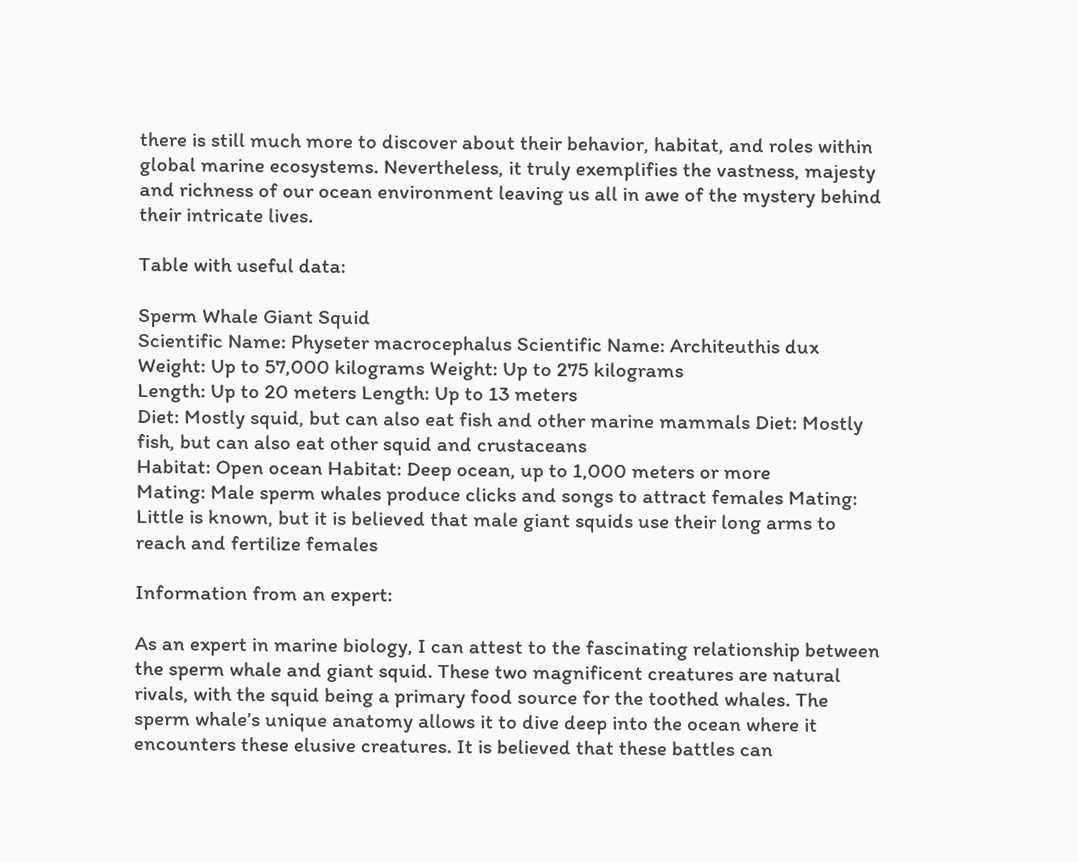there is still much more to discover about their behavior, habitat, and roles within global marine ecosystems. Nevertheless, it truly exemplifies the vastness, majesty and richness of our ocean environment leaving us all in awe of the mystery behind their intricate lives.

Table with useful data:

Sperm Whale Giant Squid
Scientific Name: Physeter macrocephalus Scientific Name: Architeuthis dux
Weight: Up to 57,000 kilograms Weight: Up to 275 kilograms
Length: Up to 20 meters Length: Up to 13 meters
Diet: Mostly squid, but can also eat fish and other marine mammals Diet: Mostly fish, but can also eat other squid and crustaceans
Habitat: Open ocean Habitat: Deep ocean, up to 1,000 meters or more
Mating: Male sperm whales produce clicks and songs to attract females Mating: Little is known, but it is believed that male giant squids use their long arms to reach and fertilize females

Information from an expert:

As an expert in marine biology, I can attest to the fascinating relationship between the sperm whale and giant squid. These two magnificent creatures are natural rivals, with the squid being a primary food source for the toothed whales. The sperm whale’s unique anatomy allows it to dive deep into the ocean where it encounters these elusive creatures. It is believed that these battles can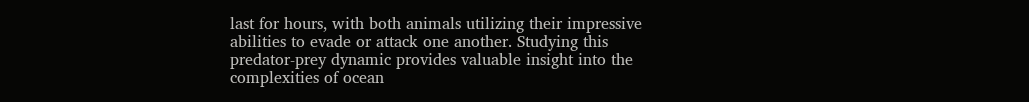last for hours, with both animals utilizing their impressive abilities to evade or attack one another. Studying this predator-prey dynamic provides valuable insight into the complexities of ocean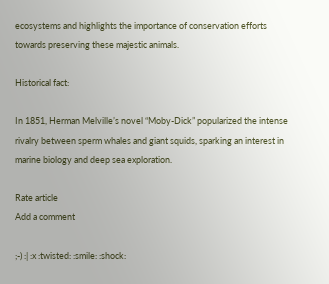ecosystems and highlights the importance of conservation efforts towards preserving these majestic animals.

Historical fact:

In 1851, Herman Melville’s novel “Moby-Dick” popularized the intense rivalry between sperm whales and giant squids, sparking an interest in marine biology and deep sea exploration.

Rate article
Add a comment

;-) :| :x :twisted: :smile: :shock: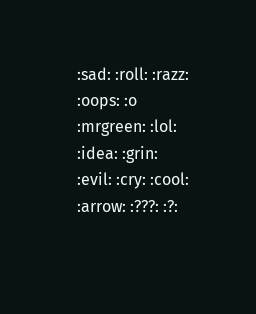:sad: :roll: :razz: :oops: :o :mrgreen: :lol: :idea: :grin: :evil: :cry: :cool: :arrow: :???: :?: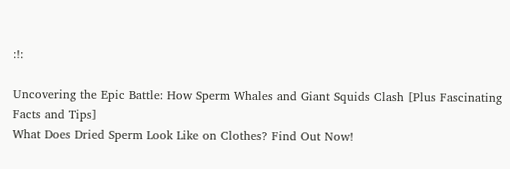:!:

Uncovering the Epic Battle: How Sperm Whales and Giant Squids Clash [Plus Fascinating Facts and Tips]
What Does Dried Sperm Look Like on Clothes? Find Out Now!